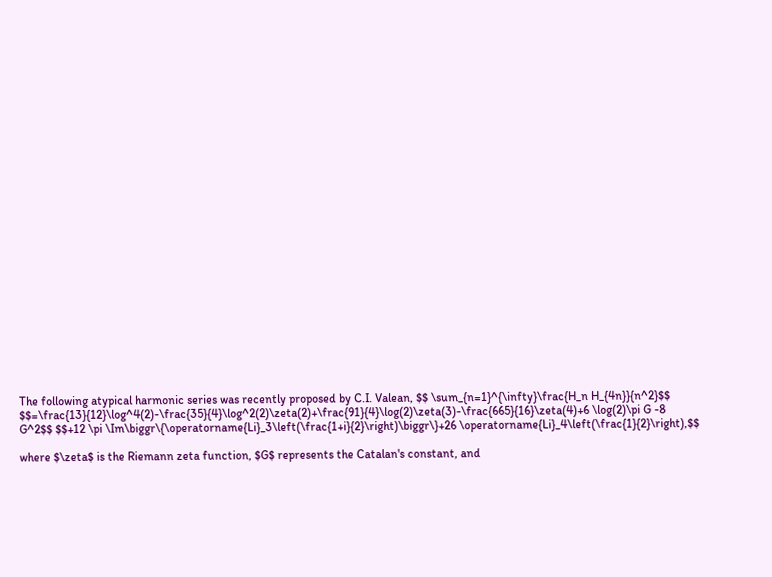The following atypical harmonic series was recently proposed by C.I. Valean, $$ \sum_{n=1}^{\infty}\frac{H_n H_{4n}}{n^2}$$ $$=\frac{13}{12}\log^4(2)-\frac{35}{4}\log^2(2)\zeta(2)+\frac{91}{4}\log(2)\zeta(3)-\frac{665}{16}\zeta(4)+6 \log(2)\pi G -8 G^2$$ $$+12 \pi \Im\biggr\{\operatorname{Li}_3\left(\frac{1+i}{2}\right)\biggr\}+26 \operatorname{Li}_4\left(\frac{1}{2}\right),$$

where $\zeta$ is the Riemann zeta function, $G$ represents the Catalan's constant, and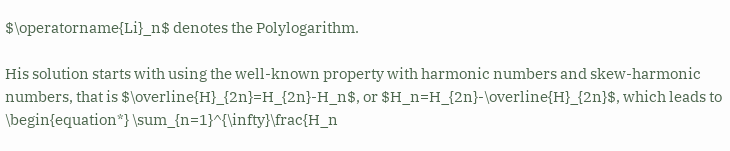$\operatorname{Li}_n$ denotes the Polylogarithm.

His solution starts with using the well-known property with harmonic numbers and skew-harmonic numbers, that is $\overline{H}_{2n}=H_{2n}-H_n$, or $H_n=H_{2n}-\overline{H}_{2n}$, which leads to \begin{equation*} \sum_{n=1}^{\infty}\frac{H_n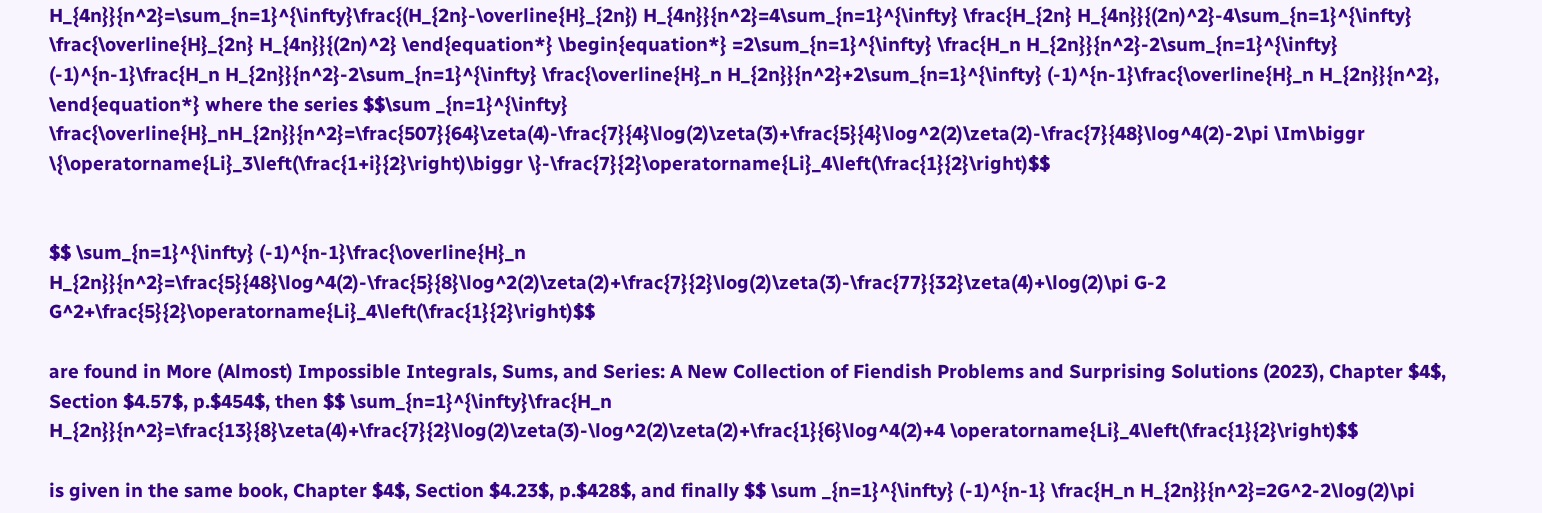H_{4n}}{n^2}=\sum_{n=1}^{\infty}\frac{(H_{2n}-\overline{H}_{2n}) H_{4n}}{n^2}=4\sum_{n=1}^{\infty} \frac{H_{2n} H_{4n}}{(2n)^2}-4\sum_{n=1}^{\infty} \frac{\overline{H}_{2n} H_{4n}}{(2n)^2} \end{equation*} \begin{equation*} =2\sum_{n=1}^{\infty} \frac{H_n H_{2n}}{n^2}-2\sum_{n=1}^{\infty} (-1)^{n-1}\frac{H_n H_{2n}}{n^2}-2\sum_{n=1}^{\infty} \frac{\overline{H}_n H_{2n}}{n^2}+2\sum_{n=1}^{\infty} (-1)^{n-1}\frac{\overline{H}_n H_{2n}}{n^2}, \end{equation*} where the series $$\sum _{n=1}^{\infty} \frac{\overline{H}_nH_{2n}}{n^2}=\frac{507}{64}\zeta(4)-\frac{7}{4}\log(2)\zeta(3)+\frac{5}{4}\log^2(2)\zeta(2)-\frac{7}{48}\log^4(2)-2\pi \Im\biggr \{\operatorname{Li}_3\left(\frac{1+i}{2}\right)\biggr \}-\frac{7}{2}\operatorname{Li}_4\left(\frac{1}{2}\right)$$


$$ \sum_{n=1}^{\infty} (-1)^{n-1}\frac{\overline{H}_n H_{2n}}{n^2}=\frac{5}{48}\log^4(2)-\frac{5}{8}\log^2(2)\zeta(2)+\frac{7}{2}\log(2)\zeta(3)-\frac{77}{32}\zeta(4)+\log(2)\pi G-2 G^2+\frac{5}{2}\operatorname{Li}_4\left(\frac{1}{2}\right)$$

are found in More (Almost) Impossible Integrals, Sums, and Series: A New Collection of Fiendish Problems and Surprising Solutions (2023), Chapter $4$, Section $4.57$, p.$454$, then $$ \sum_{n=1}^{\infty}\frac{H_n H_{2n}}{n^2}=\frac{13}{8}\zeta(4)+\frac{7}{2}\log(2)\zeta(3)-\log^2(2)\zeta(2)+\frac{1}{6}\log^4(2)+4 \operatorname{Li}_4\left(\frac{1}{2}\right)$$

is given in the same book, Chapter $4$, Section $4.23$, p.$428$, and finally $$ \sum _{n=1}^{\infty} (-1)^{n-1} \frac{H_n H_{2n}}{n^2}=2G^2-2\log(2)\pi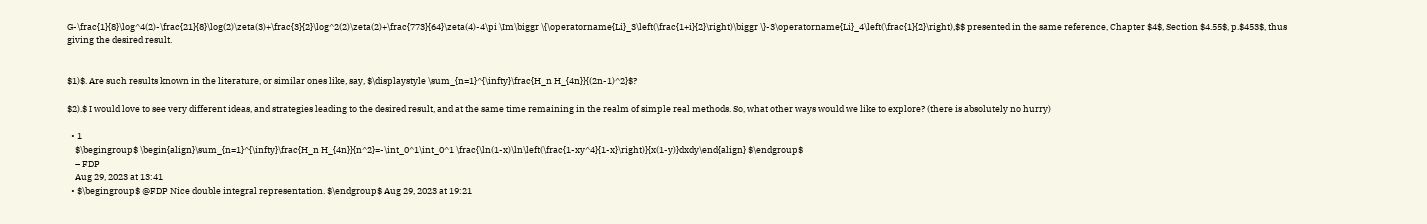G-\frac{1}{8}\log^4(2)-\frac{21}{8}\log(2)\zeta(3)+\frac{3}{2}\log^2(2)\zeta(2)+\frac{773}{64}\zeta(4)-4\pi \Im\biggr \{\operatorname{Li}_3\left(\frac{1+i}{2}\right)\biggr \}-3\operatorname{Li}_4\left(\frac{1}{2}\right),$$ presented in the same reference, Chapter $4$, Section $4.55$, p.$453$, thus giving the desired result.


$1)$. Are such results known in the literature, or similar ones like, say, $\displaystyle \sum_{n=1}^{\infty}\frac{H_n H_{4n}}{(2n-1)^2}$?

$2).$ I would love to see very different ideas, and strategies leading to the desired result, and at the same time remaining in the realm of simple real methods. So, what other ways would we like to explore? (there is absolutely no hurry)

  • 1
    $\begingroup$ \begin{align}\sum_{n=1}^{\infty}\frac{H_n H_{4n}}{n^2}=-\int_0^1\int_0^1 \frac{\ln(1-x)\ln\left(\frac{1-xy^4}{1-x}\right)}{x(1-y)}dxdy\end{align} $\endgroup$
    – FDP
    Aug 29, 2023 at 13:41
  • $\begingroup$ @FDP Nice double integral representation. $\endgroup$ Aug 29, 2023 at 19:21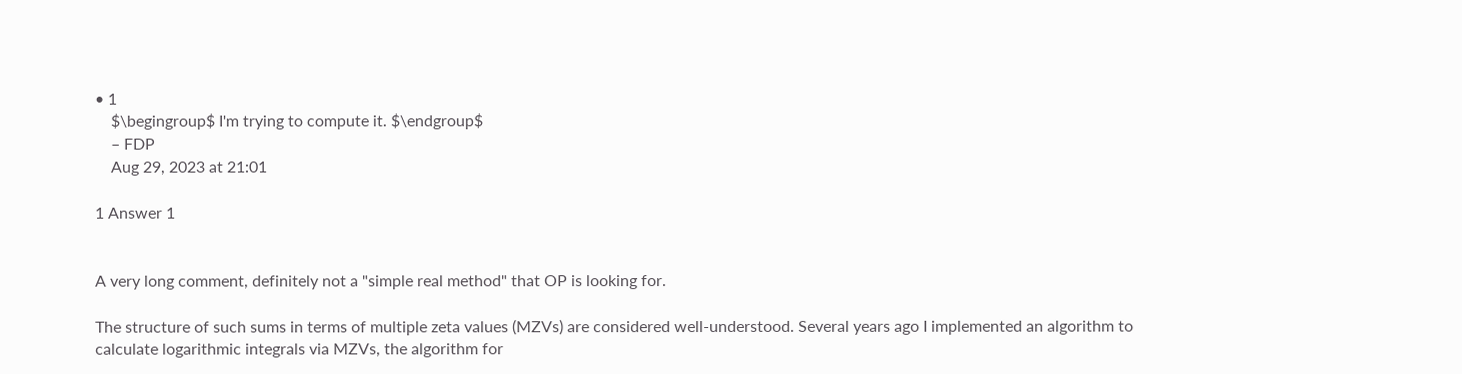• 1
    $\begingroup$ I'm trying to compute it. $\endgroup$
    – FDP
    Aug 29, 2023 at 21:01

1 Answer 1


A very long comment, definitely not a "simple real method" that OP is looking for.

The structure of such sums in terms of multiple zeta values (MZVs) are considered well-understood. Several years ago I implemented an algorithm to calculate logarithmic integrals via MZVs, the algorithm for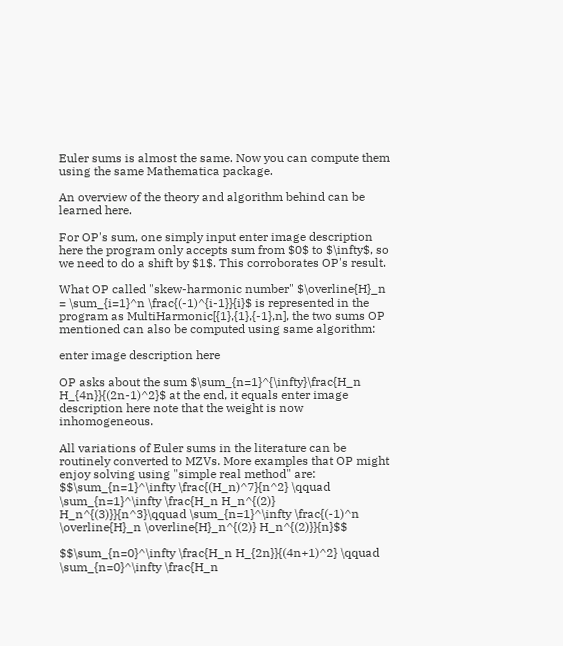Euler sums is almost the same. Now you can compute them using the same Mathematica package.

An overview of the theory and algorithm behind can be learned here.

For OP's sum, one simply input enter image description here the program only accepts sum from $0$ to $\infty$, so we need to do a shift by $1$. This corroborates OP's result.

What OP called "skew-harmonic number" $\overline{H}_n = \sum_{i=1}^n \frac{(-1)^{i-1}}{i}$ is represented in the program as MultiHarmonic[{1},{1},{-1},n], the two sums OP mentioned can also be computed using same algorithm:

enter image description here

OP asks about the sum $\sum_{n=1}^{\infty}\frac{H_n H_{4n}}{(2n-1)^2}$ at the end, it equals enter image description here note that the weight is now inhomogeneous.

All variations of Euler sums in the literature can be routinely converted to MZVs. More examples that OP might enjoy solving using "simple real method" are: $$\sum_{n=1}^\infty \frac{(H_n)^7}{n^2} \qquad \sum_{n=1}^\infty \frac{H_n H_n^{(2)} H_n^{(3)}}{n^3}\qquad \sum_{n=1}^\infty \frac{(-1)^n \overline{H}_n \overline{H}_n^{(2)} H_n^{(2)}}{n}$$

$$\sum_{n=0}^\infty \frac{H_n H_{2n}}{(4n+1)^2} \qquad \sum_{n=0}^\infty \frac{H_n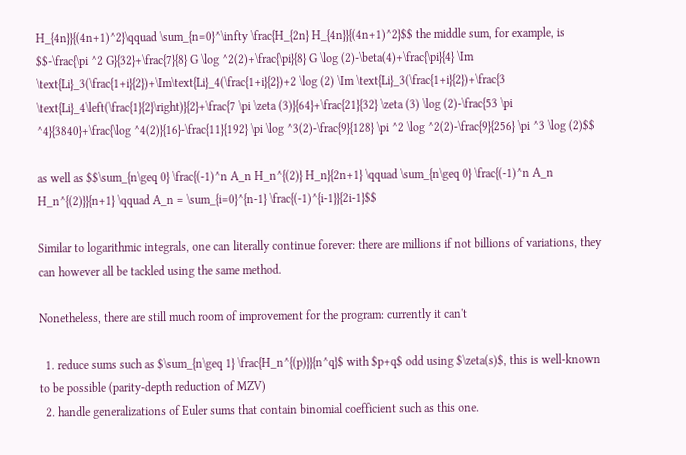H_{4n}}{(4n+1)^2}\qquad \sum_{n=0}^\infty \frac{H_{2n} H_{4n}}{(4n+1)^2}$$ the middle sum, for example, is $$-\frac{\pi ^2 G}{32}+\frac{7}{8} G \log ^2(2)+\frac{\pi}{8} G \log (2)-\beta(4)+\frac{\pi}{4} \Im \text{Li}_3(\frac{1+i}{2})+\Im\text{Li}_4(\frac{1+i}{2})+2 \log (2) \Im \text{Li}_3(\frac{1+i}{2})+\frac{3 \text{Li}_4\left(\frac{1}{2}\right)}{2}+\frac{7 \pi \zeta (3)}{64}+\frac{21}{32} \zeta (3) \log (2)-\frac{53 \pi ^4}{3840}+\frac{\log ^4(2)}{16}-\frac{11}{192} \pi \log ^3(2)-\frac{9}{128} \pi ^2 \log ^2(2)-\frac{9}{256} \pi ^3 \log (2)$$

as well as $$\sum_{n\geq 0} \frac{(-1)^n A_n H_n^{(2)} H_n}{2n+1} \qquad \sum_{n\geq 0} \frac{(-1)^n A_n H_n^{(2)}}{n+1} \qquad A_n = \sum_{i=0}^{n-1} \frac{(-1)^{i-1}}{2i-1}$$

Similar to logarithmic integrals, one can literally continue forever: there are millions if not billions of variations, they can however all be tackled using the same method.

Nonetheless, there are still much room of improvement for the program: currently it can't

  1. reduce sums such as $\sum_{n\geq 1} \frac{H_n^{(p)}}{n^q}$ with $p+q$ odd using $\zeta(s)$, this is well-known to be possible (parity-depth reduction of MZV)
  2. handle generalizations of Euler sums that contain binomial coefficient such as this one.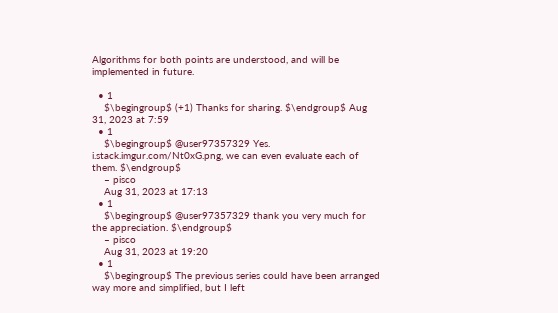Algorithms for both points are understood, and will be implemented in future.

  • 1
    $\begingroup$ (+1) Thanks for sharing. $\endgroup$ Aug 31, 2023 at 7:59
  • 1
    $\begingroup$ @user97357329 Yes. i.stack.imgur.com/Nt0xG.png, we can even evaluate each of them. $\endgroup$
    – pisco
    Aug 31, 2023 at 17:13
  • 1
    $\begingroup$ @user97357329 thank you very much for the appreciation. $\endgroup$
    – pisco
    Aug 31, 2023 at 19:20
  • 1
    $\begingroup$ The previous series could have been arranged way more and simplified, but I left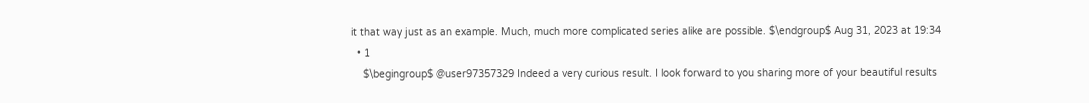it that way just as an example. Much, much more complicated series alike are possible. $\endgroup$ Aug 31, 2023 at 19:34
  • 1
    $\begingroup$ @user97357329 Indeed a very curious result. I look forward to you sharing more of your beautiful results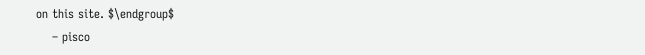on this site. $\endgroup$
    – pisco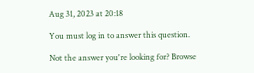Aug 31, 2023 at 20:18

You must log in to answer this question.

Not the answer you're looking for? Browse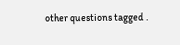other questions tagged .